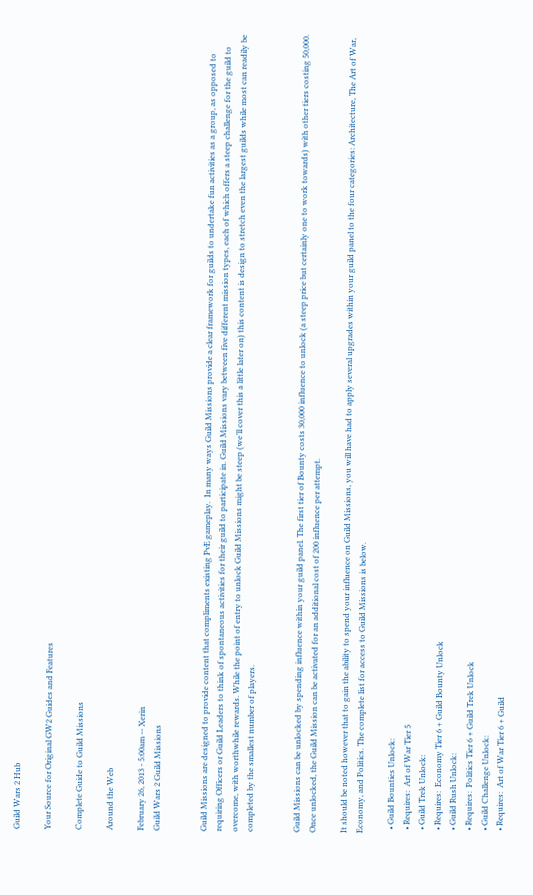Guild Wars 2 Hub

Your Source for Original GW2 Guides and Features

Complete Guide to Guild Missions

Around the Web

February 26, 2013 - 5:00am -- Xerin
Guild Wars 2 Guild Missions


Guild Missions are designed to provide content that compliments existing PvE gameplay.  In many ways Guild Missions provide a clear framework for guilds to undertake fun activities as a group, as opposed to requiring Officers or Guild Leaders to think of spontaneous activities for their guild to participate in. Guild Missions vary between five different mission types, each of which offers a steep challenge for the guild to overcome, with worthwhile rewards. While the point of entry to unlock Guild Missions might be steep (we’ll cover this a little later on) this content is design to stretch even the largest guilds while most can readily be completed by the smallest number of players.


Guild Missions can be unlocked by spending influence within your guild panel. The first tier of Bounty costs 30,000 influence to unlock (a steep price but certainly one to work towards) with other tiers costing 50,000. Once unlocked, the Guild Mission can be activated for an additional cost of 200 influence per attempt.

It should be noted however that to gain the ability to spend your influence on Guild Missions, you will have had to apply several upgrades within your guild panel to the four categories: Architecture, The Art of War, Economy, and Politics. The complete list for access to Guild Missions is below.

  • Guild Bounties Unlock:
  • Requires:  Art of War Tier 5
  • Guild Trek Unlock:
  • Requires:  Economy Tier 6 + Guild Bounty Unlock
  • Guild Rush Unlock:
  • Requires:  Politics Tier 6 + Guild Trek Unlock
  • Guild Challenge Unlock:
  • Requires:  Art of War Tier 6 + Guild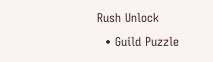Rush Unlock
  • Guild Puzzle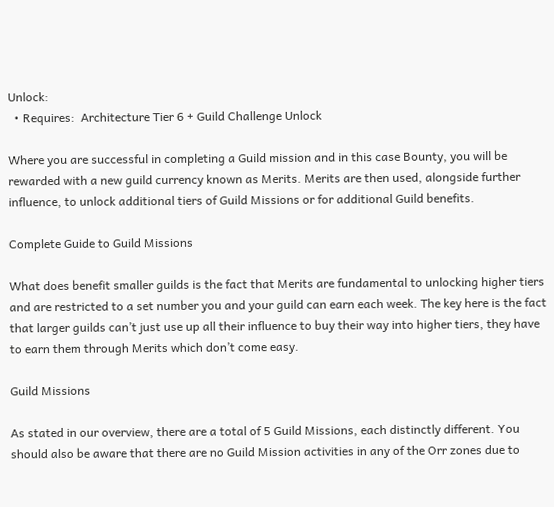Unlock:
  • Requires:  Architecture Tier 6 + Guild Challenge Unlock

Where you are successful in completing a Guild mission and in this case Bounty, you will be rewarded with a new guild currency known as Merits. Merits are then used, alongside further influence, to unlock additional tiers of Guild Missions or for additional Guild benefits.

Complete Guide to Guild Missions

What does benefit smaller guilds is the fact that Merits are fundamental to unlocking higher tiers and are restricted to a set number you and your guild can earn each week. The key here is the fact that larger guilds can’t just use up all their influence to buy their way into higher tiers, they have to earn them through Merits which don’t come easy.

Guild Missions

As stated in our overview, there are a total of 5 Guild Missions, each distinctly different. You should also be aware that there are no Guild Mission activities in any of the Orr zones due to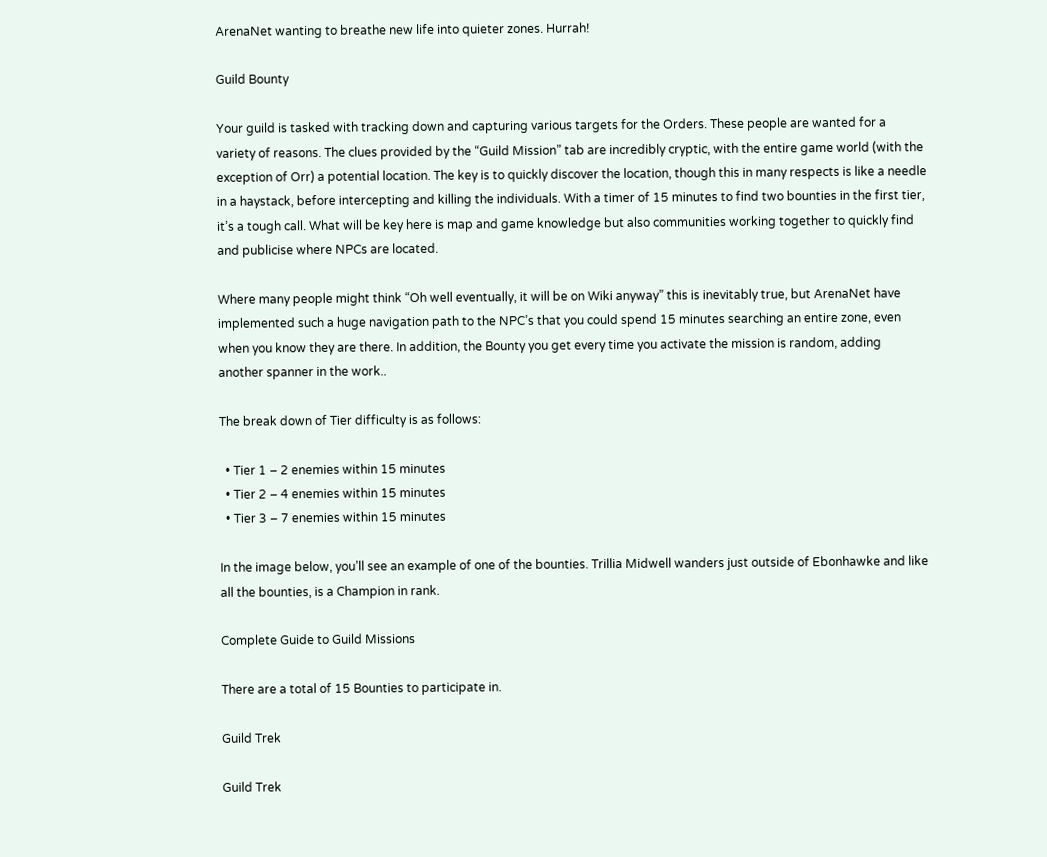ArenaNet wanting to breathe new life into quieter zones. Hurrah!

Guild Bounty

Your guild is tasked with tracking down and capturing various targets for the Orders. These people are wanted for a variety of reasons. The clues provided by the “Guild Mission” tab are incredibly cryptic, with the entire game world (with the exception of Orr) a potential location. The key is to quickly discover the location, though this in many respects is like a needle in a haystack, before intercepting and killing the individuals. With a timer of 15 minutes to find two bounties in the first tier, it’s a tough call. What will be key here is map and game knowledge but also communities working together to quickly find and publicise where NPCs are located.

Where many people might think “Oh well eventually, it will be on Wiki anyway” this is inevitably true, but ArenaNet have implemented such a huge navigation path to the NPC’s that you could spend 15 minutes searching an entire zone, even when you know they are there. In addition, the Bounty you get every time you activate the mission is random, adding another spanner in the work..

The break down of Tier difficulty is as follows:

  • Tier 1 – 2 enemies within 15 minutes
  • Tier 2 – 4 enemies within 15 minutes
  • Tier 3 – 7 enemies within 15 minutes

In the image below, you’ll see an example of one of the bounties. Trillia Midwell wanders just outside of Ebonhawke and like all the bounties, is a Champion in rank.

Complete Guide to Guild Missions

There are a total of 15 Bounties to participate in.

Guild Trek

Guild Trek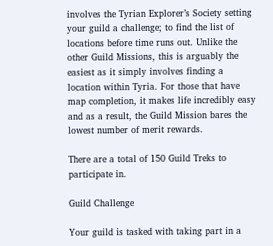involves the Tyrian Explorer’s Society setting your guild a challenge; to find the list of locations before time runs out. Unlike the other Guild Missions, this is arguably the easiest as it simply involves finding a location within Tyria. For those that have map completion, it makes life incredibly easy and as a result, the Guild Mission bares the lowest number of merit rewards.

There are a total of 150 Guild Treks to participate in.

Guild Challenge

Your guild is tasked with taking part in a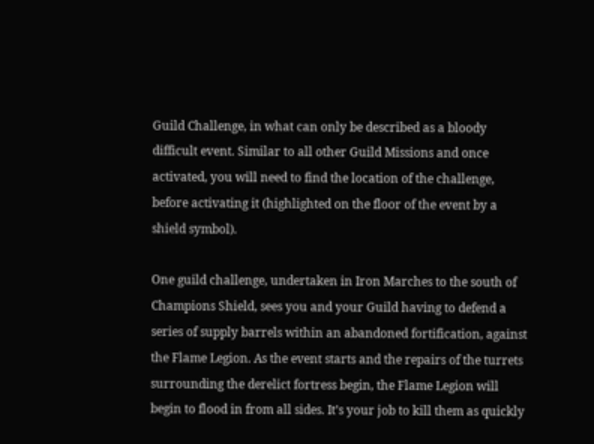Guild Challenge, in what can only be described as a bloody difficult event. Similar to all other Guild Missions and once activated, you will need to find the location of the challenge, before activating it (highlighted on the floor of the event by a shield symbol).

One guild challenge, undertaken in Iron Marches to the south of Champions Shield, sees you and your Guild having to defend a series of supply barrels within an abandoned fortification, against the Flame Legion. As the event starts and the repairs of the turrets surrounding the derelict fortress begin, the Flame Legion will begin to flood in from all sides. It’s your job to kill them as quickly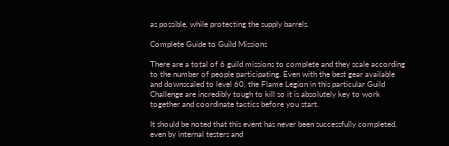as possible, while protecting the supply barrels.

Complete Guide to Guild Missions

There are a total of 6 guild missions to complete and they scale according to the number of people participating. Even with the best gear available and downscaled to level 60, the Flame Legion in this particular Guild Challenge are incredibly tough to kill so it is absolutely key to work together and coordinate tactics before you start.

It should be noted that this event has never been successfully completed, even by internal testers and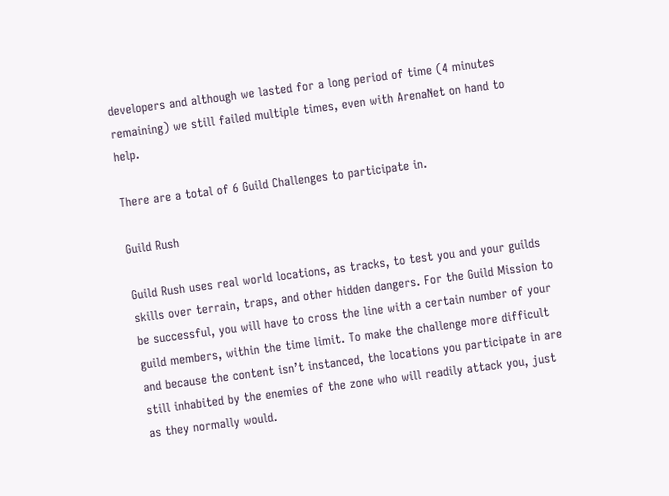developers and although we lasted for a long period of time (4 minutes remaining) we still failed multiple times, even with ArenaNet on hand to help.

There are a total of 6 Guild Challenges to participate in.

Guild Rush

Guild Rush uses real world locations, as tracks, to test you and your guilds skills over terrain, traps, and other hidden dangers. For the Guild Mission to be successful, you will have to cross the line with a certain number of your guild members, within the time limit. To make the challenge more difficult and because the content isn’t instanced, the locations you participate in are still inhabited by the enemies of the zone who will readily attack you, just as they normally would.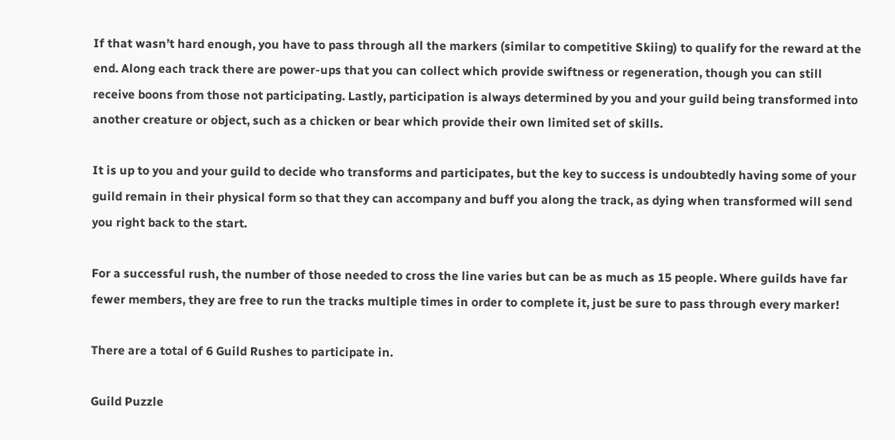If that wasn’t hard enough, you have to pass through all the markers (similar to competitive Skiing) to qualify for the reward at the end. Along each track there are power-ups that you can collect which provide swiftness or regeneration, though you can still receive boons from those not participating. Lastly, participation is always determined by you and your guild being transformed into another creature or object, such as a chicken or bear which provide their own limited set of skills.

It is up to you and your guild to decide who transforms and participates, but the key to success is undoubtedly having some of your guild remain in their physical form so that they can accompany and buff you along the track, as dying when transformed will send you right back to the start.

For a successful rush, the number of those needed to cross the line varies but can be as much as 15 people. Where guilds have far fewer members, they are free to run the tracks multiple times in order to complete it, just be sure to pass through every marker!

There are a total of 6 Guild Rushes to participate in.

Guild Puzzle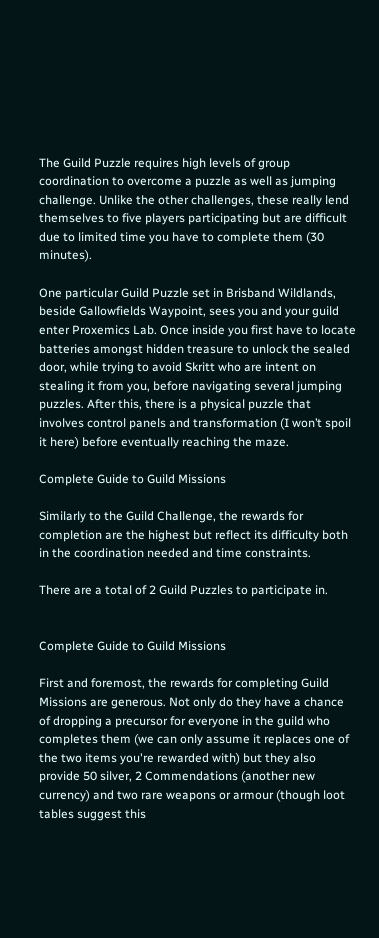The Guild Puzzle requires high levels of group coordination to overcome a puzzle as well as jumping challenge. Unlike the other challenges, these really lend themselves to five players participating but are difficult due to limited time you have to complete them (30 minutes).

One particular Guild Puzzle set in Brisband Wildlands, beside Gallowfields Waypoint, sees you and your guild enter Proxemics Lab. Once inside you first have to locate batteries amongst hidden treasure to unlock the sealed door, while trying to avoid Skritt who are intent on stealing it from you, before navigating several jumping puzzles. After this, there is a physical puzzle that involves control panels and transformation (I won’t spoil it here) before eventually reaching the maze.

Complete Guide to Guild Missions

Similarly to the Guild Challenge, the rewards for completion are the highest but reflect its difficulty both in the coordination needed and time constraints.

There are a total of 2 Guild Puzzles to participate in.


Complete Guide to Guild Missions

First and foremost, the rewards for completing Guild Missions are generous. Not only do they have a chance of dropping a precursor for everyone in the guild who completes them (we can only assume it replaces one of the two items you're rewarded with) but they also provide 50 silver, 2 Commendations (another new currency) and two rare weapons or armour (though loot tables suggest this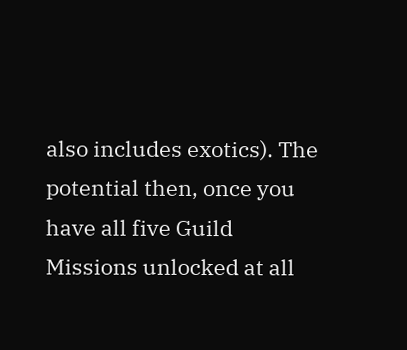also includes exotics). The potential then, once you have all five Guild Missions unlocked at all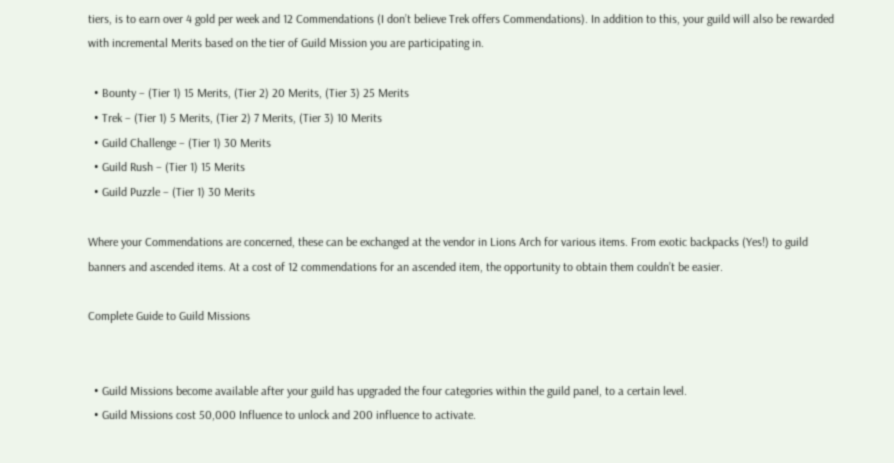tiers, is to earn over 4 gold per week and 12 Commendations (I don’t believe Trek offers Commendations). In addition to this, your guild will also be rewarded with incremental Merits based on the tier of Guild Mission you are participating in.

  • Bounty – (Tier 1) 15 Merits, (Tier 2) 20 Merits, (Tier 3) 25 Merits
  • Trek – (Tier 1) 5 Merits, (Tier 2) 7 Merits, (Tier 3) 10 Merits
  • Guild Challenge – (Tier 1) 30 Merits
  • Guild Rush – (Tier 1) 15 Merits
  • Guild Puzzle – (Tier 1) 30 Merits

Where your Commendations are concerned, these can be exchanged at the vendor in Lions Arch for various items. From exotic backpacks (Yes!) to guild banners and ascended items. At a cost of 12 commendations for an ascended item, the opportunity to obtain them couldn’t be easier.

Complete Guide to Guild Missions


  • Guild Missions become available after your guild has upgraded the four categories within the guild panel, to a certain level.
  • Guild Missions cost 50,000 Influence to unlock and 200 influence to activate.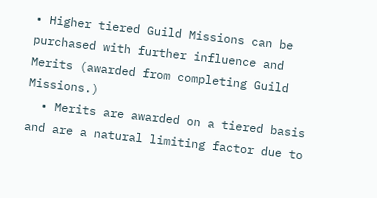• Higher tiered Guild Missions can be purchased with further influence and Merits (awarded from completing Guild Missions.)
  • Merits are awarded on a tiered basis and are a natural limiting factor due to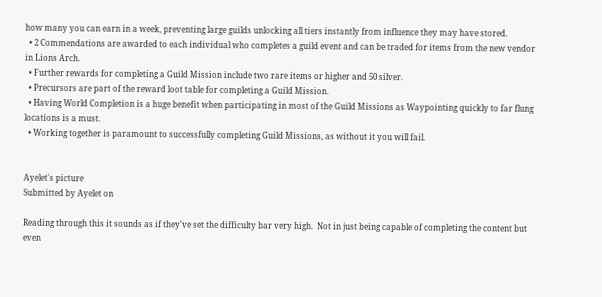how many you can earn in a week, preventing large guilds unlocking all tiers instantly from influence they may have stored.
  • 2 Commendations are awarded to each individual who completes a guild event and can be traded for items from the new vendor in Lions Arch.
  • Further rewards for completing a Guild Mission include two rare items or higher and 50 silver.
  • Precursors are part of the reward loot table for completing a Guild Mission.
  • Having World Completion is a huge benefit when participating in most of the Guild Missions as Waypointing quickly to far flung locations is a must.
  • Working together is paramount to successfully completing Guild Missions, as without it you will fail.


Ayelet's picture
Submitted by Ayelet on

Reading through this it sounds as if they've set the difficulty bar very high.  Not in just being capable of completing the content but even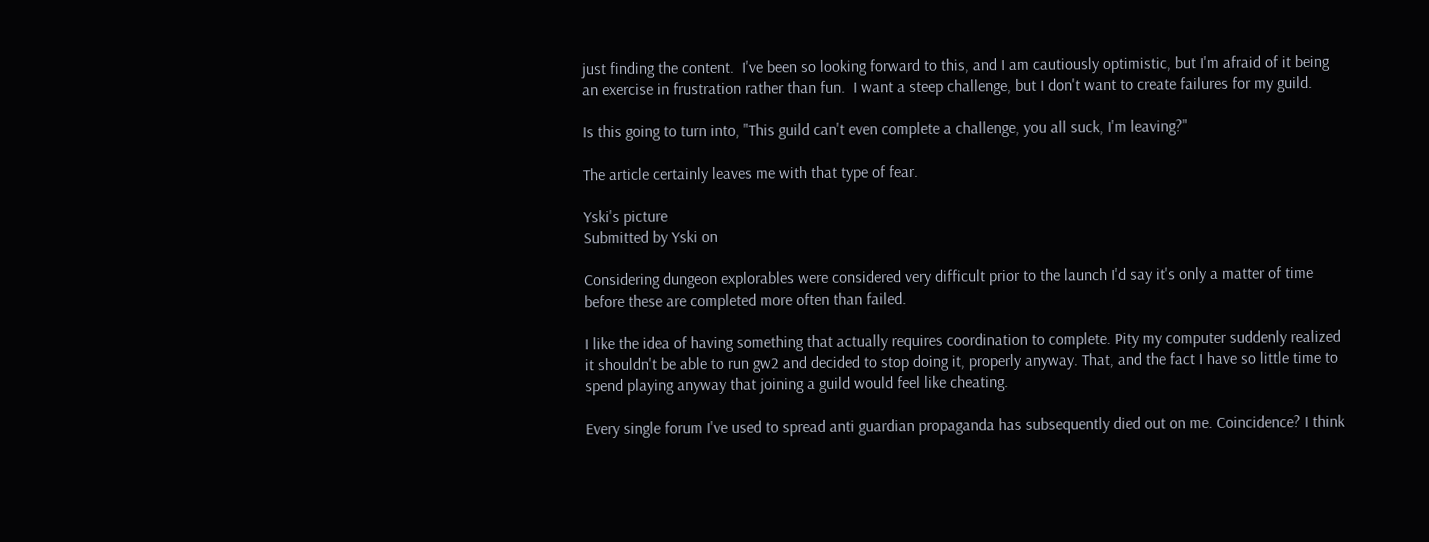just finding the content.  I've been so looking forward to this, and I am cautiously optimistic, but I'm afraid of it being an exercise in frustration rather than fun.  I want a steep challenge, but I don't want to create failures for my guild.

Is this going to turn into, "This guild can't even complete a challenge, you all suck, I'm leaving?"

The article certainly leaves me with that type of fear.

Yski's picture
Submitted by Yski on

Considering dungeon explorables were considered very difficult prior to the launch I'd say it's only a matter of time before these are completed more often than failed.

I like the idea of having something that actually requires coordination to complete. Pity my computer suddenly realized it shouldn't be able to run gw2 and decided to stop doing it, properly anyway. That, and the fact I have so little time to spend playing anyway that joining a guild would feel like cheating.

Every single forum I've used to spread anti guardian propaganda has subsequently died out on me. Coincidence? I think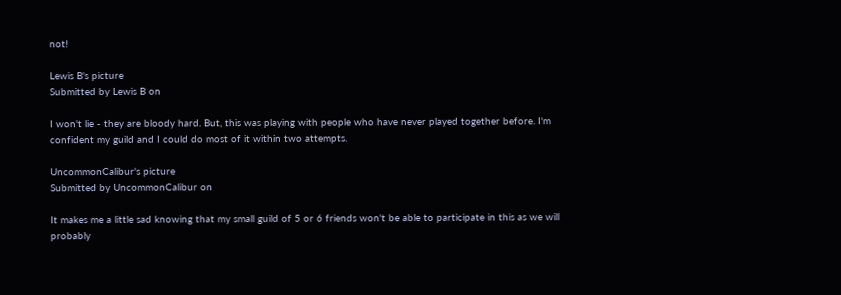not!

Lewis B's picture
Submitted by Lewis B on

I won't lie - they are bloody hard. But, this was playing with people who have never played together before. I'm confident my guild and I could do most of it within two attempts.

UncommonCalibur's picture
Submitted by UncommonCalibur on

It makes me a little sad knowing that my small guild of 5 or 6 friends won't be able to participate in this as we will probably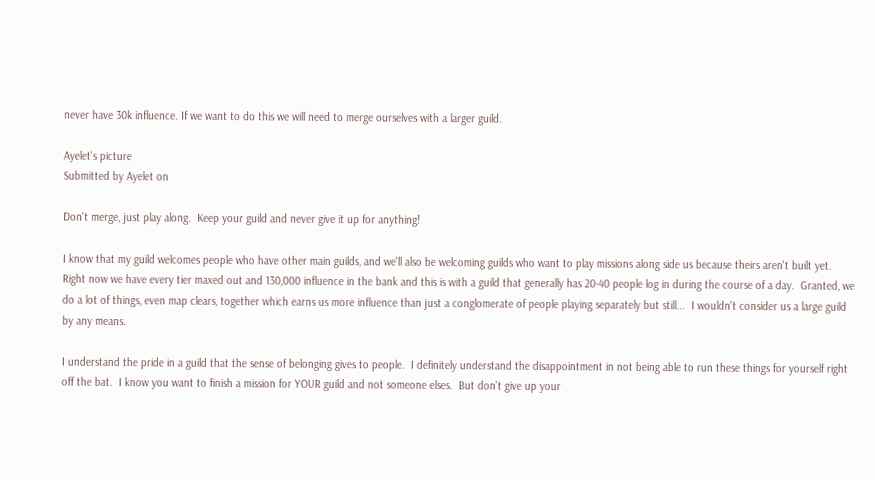never have 30k influence. If we want to do this we will need to merge ourselves with a larger guild.

Ayelet's picture
Submitted by Ayelet on

Don't merge, just play along.  Keep your guild and never give it up for anything!

I know that my guild welcomes people who have other main guilds, and we'll also be welcoming guilds who want to play missions along side us because theirs aren't built yet.  Right now we have every tier maxed out and 130,000 influence in the bank and this is with a guild that generally has 20-40 people log in during the course of a day.  Granted, we do a lot of things, even map clears, together which earns us more influence than just a conglomerate of people playing separately but still...  I wouldn't consider us a large guild by any means.

I understand the pride in a guild that the sense of belonging gives to people.  I definitely understand the disappointment in not being able to run these things for yourself right off the bat.  I know you want to finish a mission for YOUR guild and not someone elses.  But don't give up your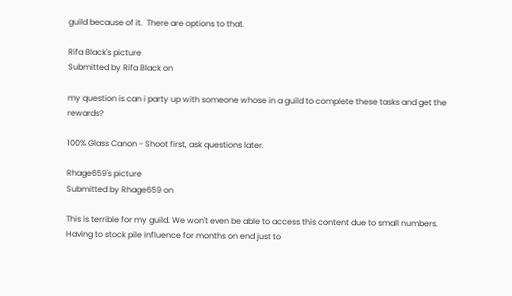guild because of it.  There are options to that.

Rifa Black's picture
Submitted by Rifa Black on

my question is can i party up with someone whose in a guild to complete these tasks and get the rewards?

100% Glass Canon - Shoot first, ask questions later.

Rhage659's picture
Submitted by Rhage659 on

This is terrible for my guild. We won't even be able to access this content due to small numbers. Having to stock pile influence for months on end just to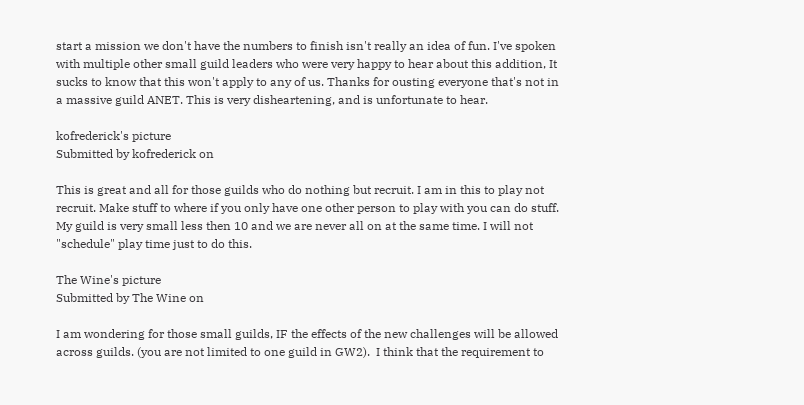start a mission we don't have the numbers to finish isn't really an idea of fun. I've spoken with multiple other small guild leaders who were very happy to hear about this addition, It sucks to know that this won't apply to any of us. Thanks for ousting everyone that's not in a massive guild ANET. This is very disheartening, and is unfortunate to hear.

kofrederick's picture
Submitted by kofrederick on

This is great and all for those guilds who do nothing but recruit. I am in this to play not recruit. Make stuff to where if you only have one other person to play with you can do stuff. My guild is very small less then 10 and we are never all on at the same time. I will not "schedule" play time just to do this.

The Wine's picture
Submitted by The Wine on

I am wondering for those small guilds, IF the effects of the new challenges will be allowed across guilds. (you are not limited to one guild in GW2).  I think that the requirement to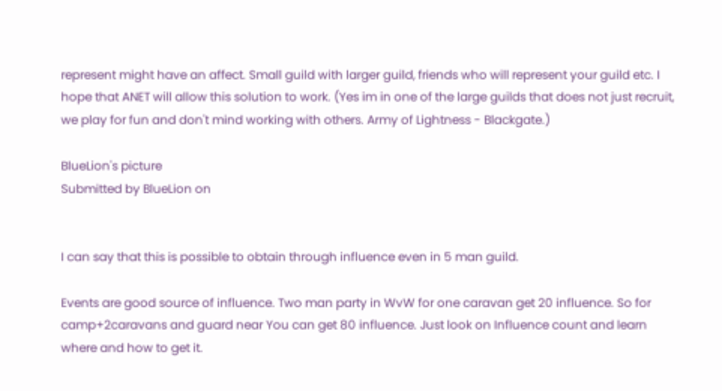represent might have an affect. Small guild with larger guild, friends who will represent your guild etc. I hope that ANET will allow this solution to work. (Yes im in one of the large guilds that does not just recruit, we play for fun and don't mind working with others. Army of Lightness - Blackgate.)

BlueLion's picture
Submitted by BlueLion on


I can say that this is possible to obtain through influence even in 5 man guild.

Events are good source of influence. Two man party in WvW for one caravan get 20 influence. So for camp+2caravans and guard near You can get 80 influence. Just look on Influence count and learn where and how to get it.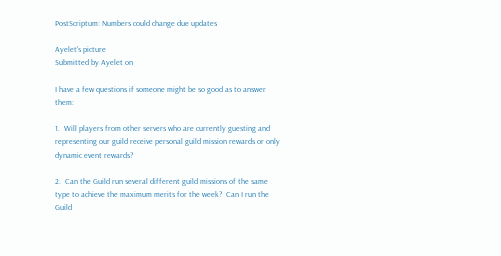PostScriptum: Numbers could change due updates

Ayelet's picture
Submitted by Ayelet on

I have a few questions if someone might be so good as to answer them:

1.  Will players from other servers who are currently guesting and representing our guild receive personal guild mission rewards or only dynamic event rewards?

2.  Can the Guild run several different guild missions of the same type to achieve the maximum merits for the week?  Can I run the Guild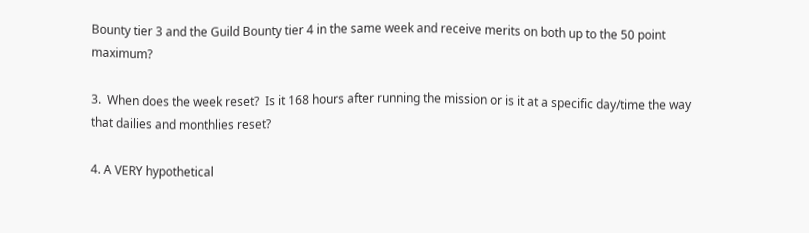Bounty tier 3 and the Guild Bounty tier 4 in the same week and receive merits on both up to the 50 point maximum?

3.  When does the week reset?  Is it 168 hours after running the mission or is it at a specific day/time the way that dailies and monthlies reset?

4. A VERY hypothetical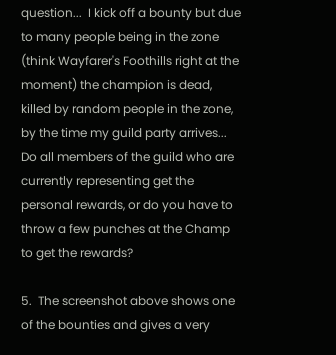question...  I kick off a bounty but due to many people being in the zone (think Wayfarer's Foothills right at the moment) the champion is dead, killed by random people in the zone, by the time my guild party arrives...  Do all members of the guild who are currently representing get the personal rewards, or do you have to throw a few punches at the Champ to get the rewards?

5.  The screenshot above shows one of the bounties and gives a very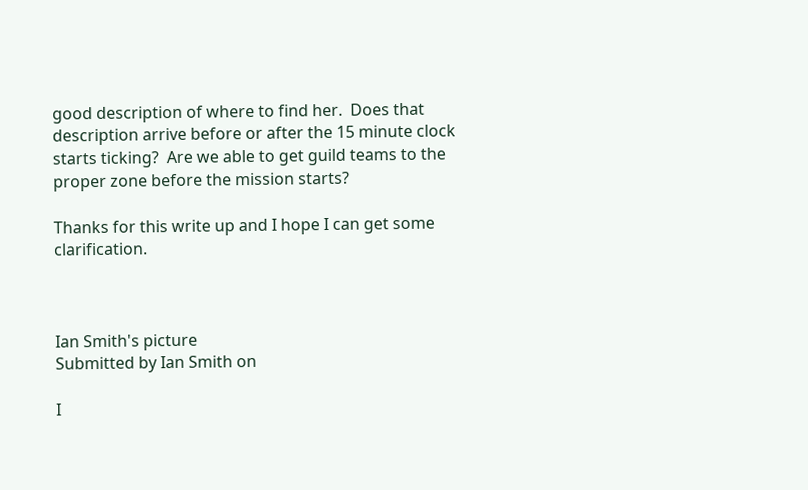good description of where to find her.  Does that description arrive before or after the 15 minute clock starts ticking?  Are we able to get guild teams to the proper zone before the mission starts?

Thanks for this write up and I hope I can get some clarification.



Ian Smith's picture
Submitted by Ian Smith on

I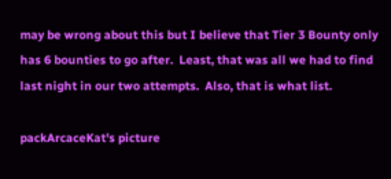may be wrong about this but I believe that Tier 3 Bounty only has 6 bounties to go after.  Least, that was all we had to find last night in our two attempts.  Also, that is what list.

packArcaceKat's picture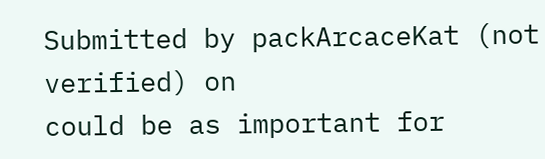Submitted by packArcaceKat (not verified) on
could be as important for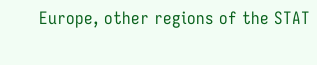Europe, other regions of the STAT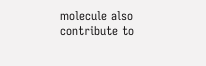molecule also contribute to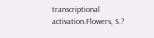transcriptional activation.Flowers, S.?